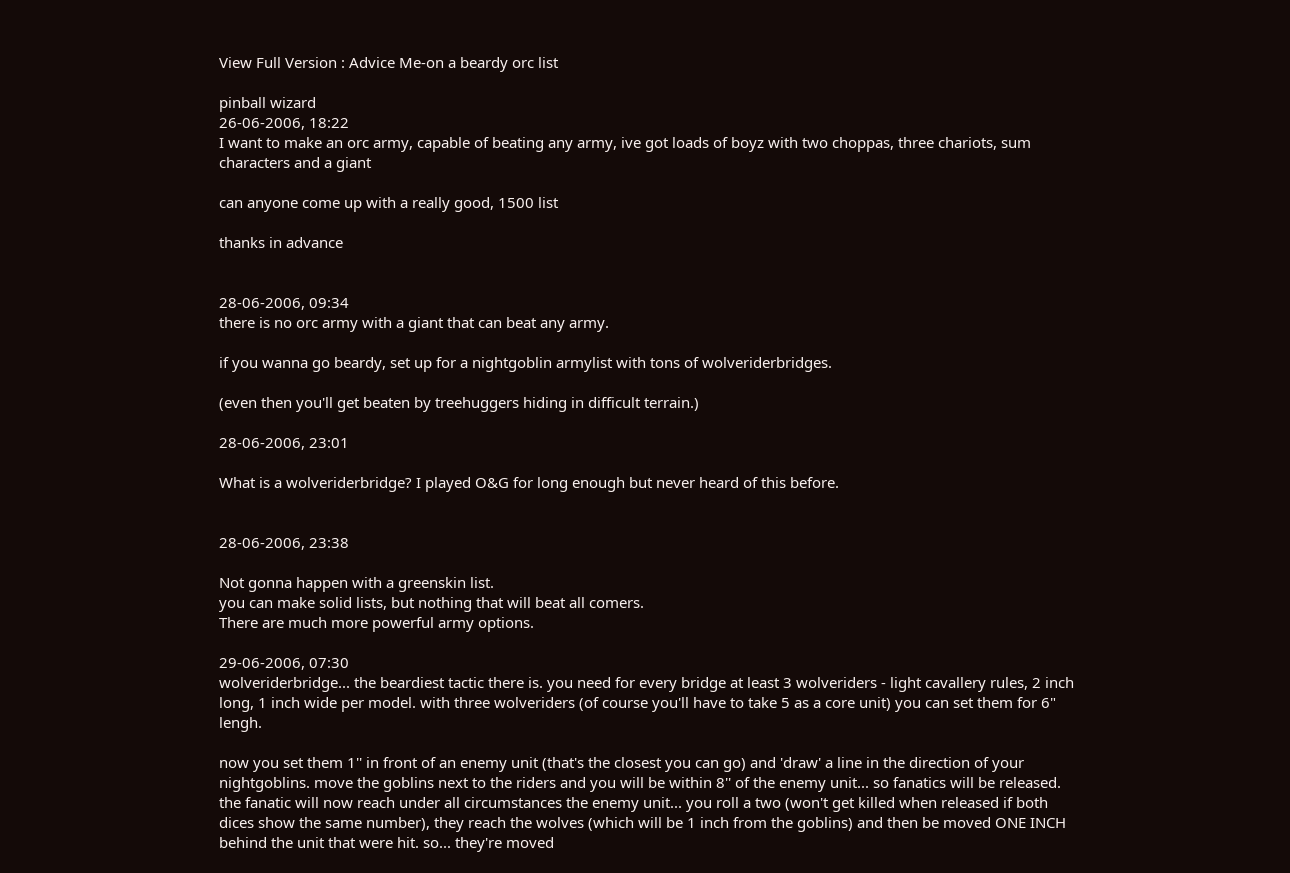View Full Version : Advice Me-on a beardy orc list

pinball wizard
26-06-2006, 18:22
I want to make an orc army, capable of beating any army, ive got loads of boyz with two choppas, three chariots, sum characters and a giant

can anyone come up with a really good, 1500 list

thanks in advance


28-06-2006, 09:34
there is no orc army with a giant that can beat any army.

if you wanna go beardy, set up for a nightgoblin armylist with tons of wolveriderbridges.

(even then you'll get beaten by treehuggers hiding in difficult terrain.)

28-06-2006, 23:01

What is a wolveriderbridge? I played O&G for long enough but never heard of this before.


28-06-2006, 23:38

Not gonna happen with a greenskin list.
you can make solid lists, but nothing that will beat all comers.
There are much more powerful army options.

29-06-2006, 07:30
wolveriderbridge... the beardiest tactic there is. you need for every bridge at least 3 wolveriders - light cavallery rules, 2 inch long, 1 inch wide per model. with three wolveriders (of course you'll have to take 5 as a core unit) you can set them for 6" lengh.

now you set them 1'' in front of an enemy unit (that's the closest you can go) and 'draw' a line in the direction of your nightgoblins. move the goblins next to the riders and you will be within 8'' of the enemy unit... so fanatics will be released. the fanatic will now reach under all circumstances the enemy unit... you roll a two (won't get killed when released if both dices show the same number), they reach the wolves (which will be 1 inch from the goblins) and then be moved ONE INCH behind the unit that were hit. so... they're moved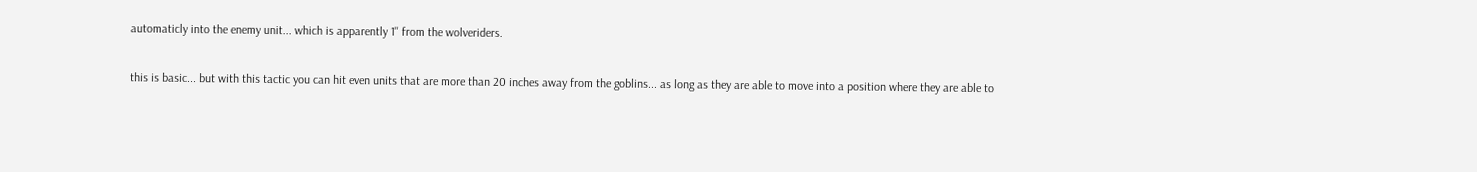automaticly into the enemy unit... which is apparently 1'' from the wolveriders.

this is basic... but with this tactic you can hit even units that are more than 20 inches away from the goblins... as long as they are able to move into a position where they are able to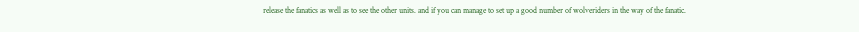release the fanatics as well as to see the other units. and if you can manage to set up a good number of wolveriders in the way of the fanatic.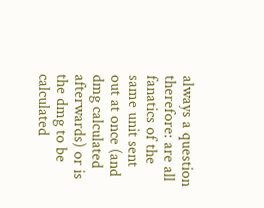always a question therefore: are all fanatics of the same unit sent out at once (and dmg calculated afterwards) or is the dmg to be calculated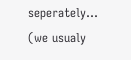seperately... (we usualy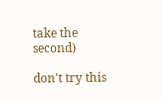take the second)

don't try this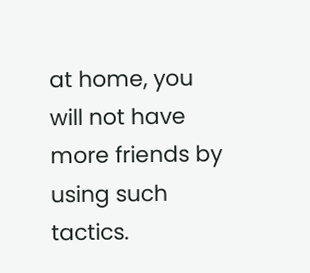at home, you will not have more friends by using such tactics.